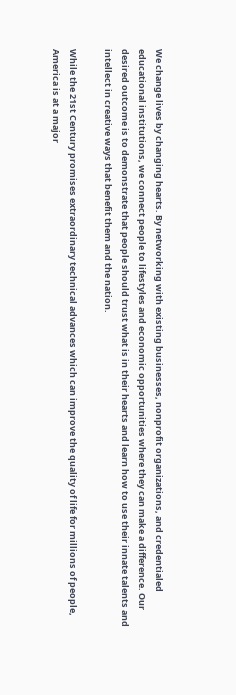We change lives by changing hearts. By networking with existing businesses, nonprofit organizations, and credentialed educational institutions, we connect people to lifestyles and economic opportunities where they can make a difference. Our desired outcome is to demonstrate that people should trust what is in their hearts and learn how to use their innate talents and intellect in creative ways that benefit them and the nation.

While the 21st Century promises extraordinary technical advances which can improve the quality of life for millions of people, America is at a major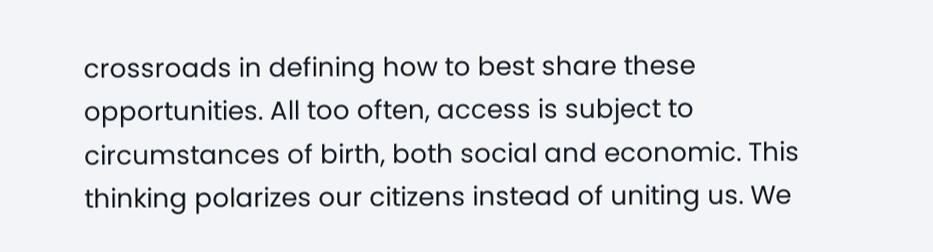crossroads in defining how to best share these opportunities. All too often, access is subject to circumstances of birth, both social and economic. This thinking polarizes our citizens instead of uniting us. We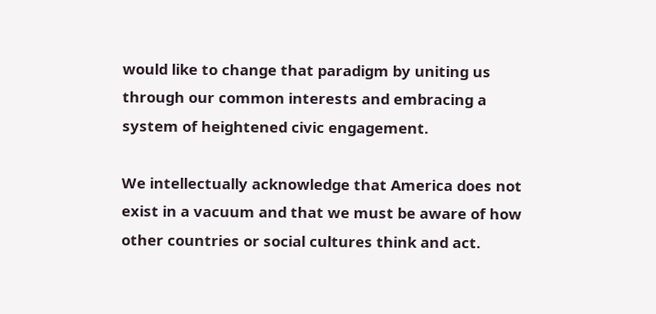would like to change that paradigm by uniting us through our common interests and embracing a system of heightened civic engagement.

We intellectually acknowledge that America does not exist in a vacuum and that we must be aware of how other countries or social cultures think and act.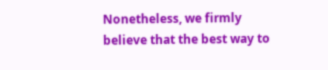Nonetheless, we firmly believe that the best way to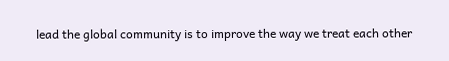lead the global community is to improve the way we treat each other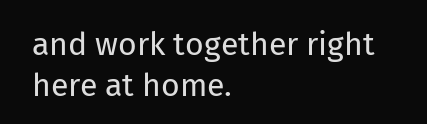and work together right here at home.